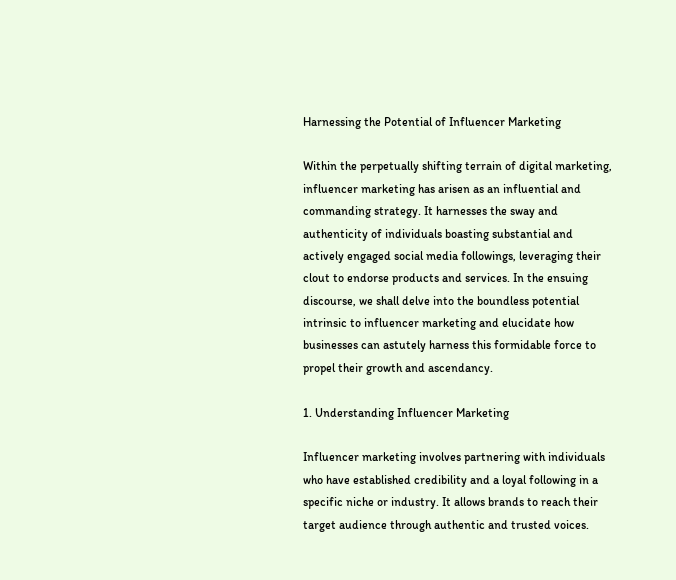Harnessing the Potential of Influencer Marketing

Within the perpetually shifting terrain of digital marketing, influencer marketing has arisen as an influential and commanding strategy. It harnesses the sway and authenticity of individuals boasting substantial and actively engaged social media followings, leveraging their clout to endorse products and services. In the ensuing discourse, we shall delve into the boundless potential intrinsic to influencer marketing and elucidate how businesses can astutely harness this formidable force to propel their growth and ascendancy.

1. Understanding Influencer Marketing

Influencer marketing involves partnering with individuals who have established credibility and a loyal following in a specific niche or industry. It allows brands to reach their target audience through authentic and trusted voices.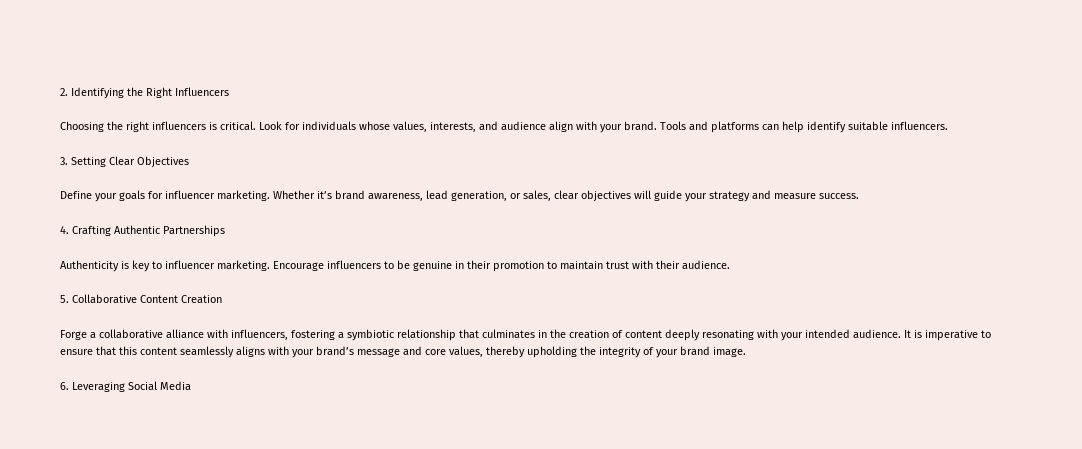2. Identifying the Right Influencers

Choosing the right influencers is critical. Look for individuals whose values, interests, and audience align with your brand. Tools and platforms can help identify suitable influencers.

3. Setting Clear Objectives

Define your goals for influencer marketing. Whether it’s brand awareness, lead generation, or sales, clear objectives will guide your strategy and measure success.

4. Crafting Authentic Partnerships

Authenticity is key to influencer marketing. Encourage influencers to be genuine in their promotion to maintain trust with their audience.

5. Collaborative Content Creation

Forge a collaborative alliance with influencers, fostering a symbiotic relationship that culminates in the creation of content deeply resonating with your intended audience. It is imperative to ensure that this content seamlessly aligns with your brand’s message and core values, thereby upholding the integrity of your brand image.

6. Leveraging Social Media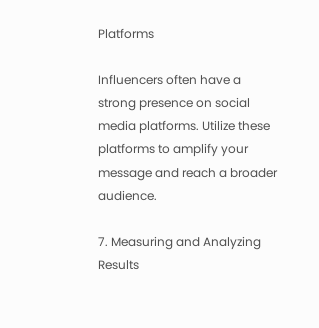Platforms

Influencers often have a strong presence on social media platforms. Utilize these platforms to amplify your message and reach a broader audience.

7. Measuring and Analyzing Results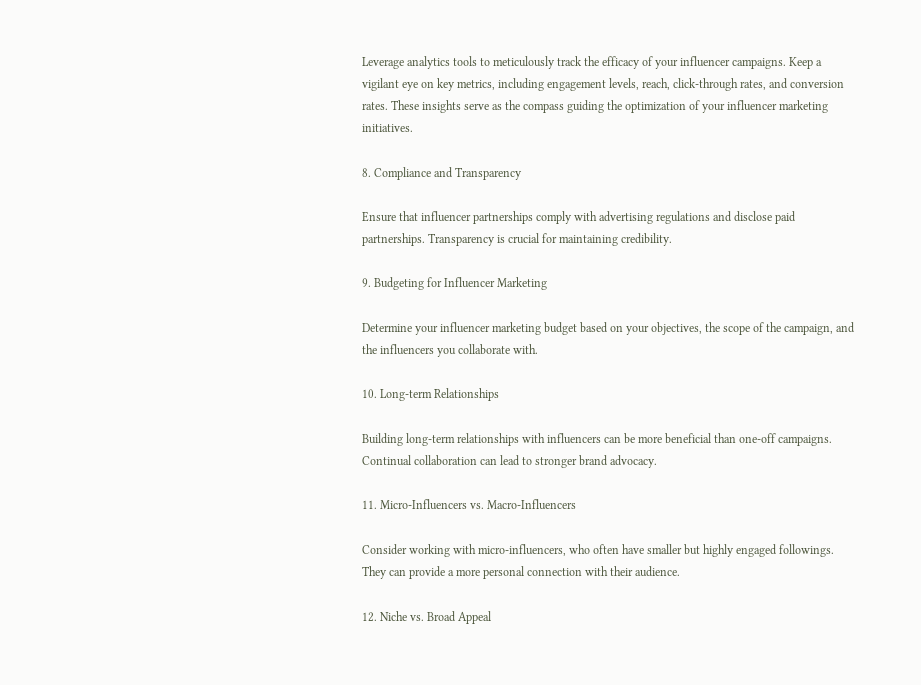Leverage analytics tools to meticulously track the efficacy of your influencer campaigns. Keep a vigilant eye on key metrics, including engagement levels, reach, click-through rates, and conversion rates. These insights serve as the compass guiding the optimization of your influencer marketing initiatives.

8. Compliance and Transparency

Ensure that influencer partnerships comply with advertising regulations and disclose paid partnerships. Transparency is crucial for maintaining credibility.

9. Budgeting for Influencer Marketing

Determine your influencer marketing budget based on your objectives, the scope of the campaign, and the influencers you collaborate with.

10. Long-term Relationships

Building long-term relationships with influencers can be more beneficial than one-off campaigns. Continual collaboration can lead to stronger brand advocacy.

11. Micro-Influencers vs. Macro-Influencers

Consider working with micro-influencers, who often have smaller but highly engaged followings. They can provide a more personal connection with their audience.

12. Niche vs. Broad Appeal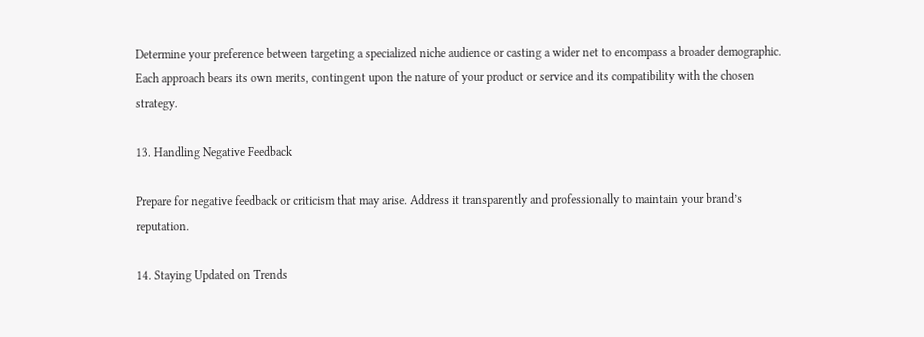Determine your preference between targeting a specialized niche audience or casting a wider net to encompass a broader demographic. Each approach bears its own merits, contingent upon the nature of your product or service and its compatibility with the chosen strategy.

13. Handling Negative Feedback

Prepare for negative feedback or criticism that may arise. Address it transparently and professionally to maintain your brand’s reputation.

14. Staying Updated on Trends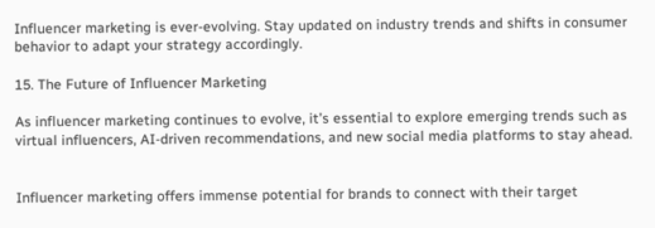Influencer marketing is ever-evolving. Stay updated on industry trends and shifts in consumer behavior to adapt your strategy accordingly.

15. The Future of Influencer Marketing

As influencer marketing continues to evolve, it’s essential to explore emerging trends such as virtual influencers, AI-driven recommendations, and new social media platforms to stay ahead.


Influencer marketing offers immense potential for brands to connect with their target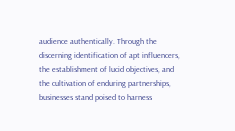audience authentically. Through the discerning identification of apt influencers, the establishment of lucid objectives, and the cultivation of enduring partnerships, businesses stand poised to harness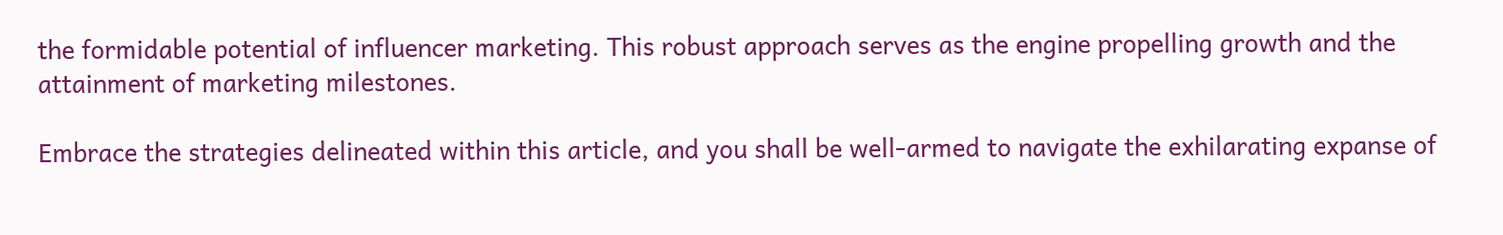the formidable potential of influencer marketing. This robust approach serves as the engine propelling growth and the attainment of marketing milestones.

Embrace the strategies delineated within this article, and you shall be well-armed to navigate the exhilarating expanse of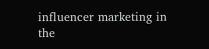influencer marketing in the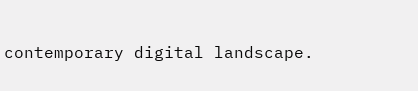contemporary digital landscape.